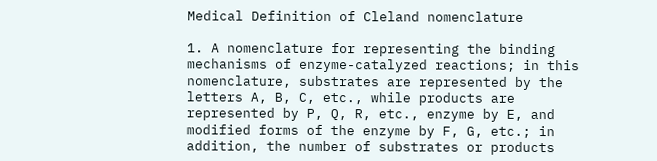Medical Definition of Cleland nomenclature

1. A nomenclature for representing the binding mechanisms of enzyme-catalyzed reactions; in this nomenclature, substrates are represented by the letters A, B, C, etc., while products are represented by P, Q, R, etc., enzyme by E, and modified forms of the enzyme by F, G, etc.; in addition, the number of substrates or products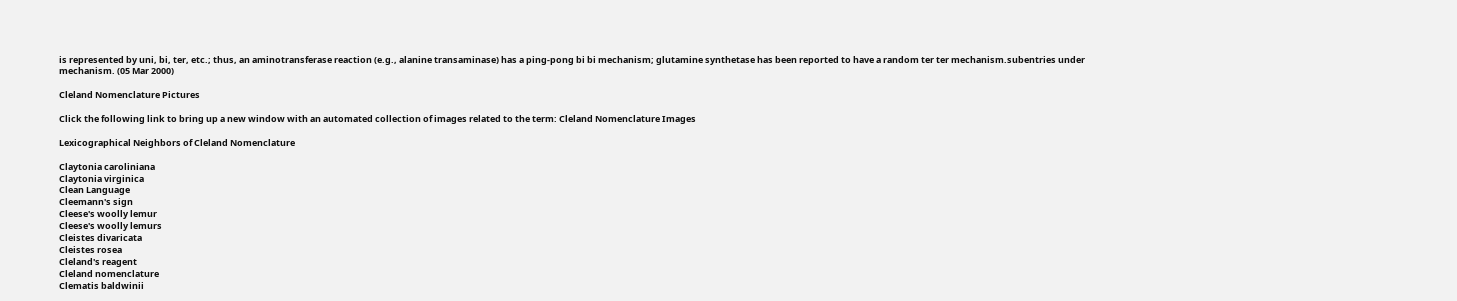is represented by uni, bi, ter, etc.; thus, an aminotransferase reaction (e.g., alanine transaminase) has a ping-pong bi bi mechanism; glutamine synthetase has been reported to have a random ter ter mechanism.subentries under mechanism. (05 Mar 2000)

Cleland Nomenclature Pictures

Click the following link to bring up a new window with an automated collection of images related to the term: Cleland Nomenclature Images

Lexicographical Neighbors of Cleland Nomenclature

Claytonia caroliniana
Claytonia virginica
Clean Language
Cleemann's sign
Cleese's woolly lemur
Cleese's woolly lemurs
Cleistes divaricata
Cleistes rosea
Cleland's reagent
Cleland nomenclature
Clematis baldwinii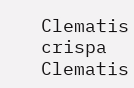Clematis crispa
Clematis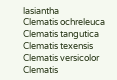lasiantha
Clematis ochreleuca
Clematis tangutica
Clematis texensis
Clematis versicolor
Clematis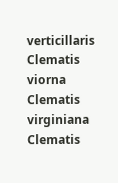verticillaris
Clematis viorna
Clematis virginiana
Clematis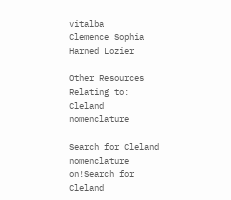vitalba
Clemence Sophia Harned Lozier

Other Resources Relating to: Cleland nomenclature

Search for Cleland nomenclature on!Search for Cleland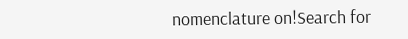nomenclature on!Search for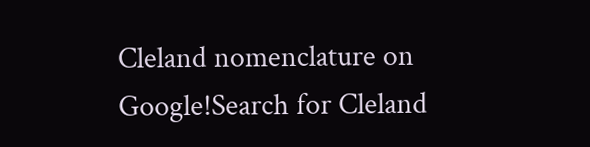Cleland nomenclature on Google!Search for Cleland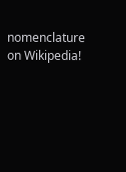nomenclature on Wikipedia!